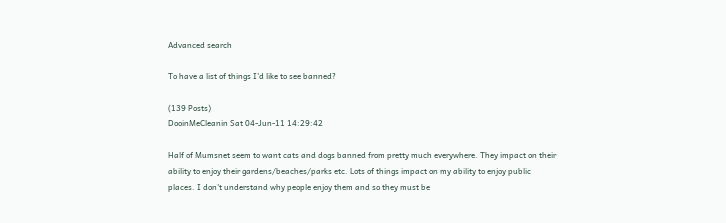Advanced search

To have a list of things I'd like to see banned?

(139 Posts)
DooinMeCleanin Sat 04-Jun-11 14:29:42

Half of Mumsnet seem to want cats and dogs banned from pretty much everywhere. They impact on their ability to enjoy their gardens/beaches/parks etc. Lots of things impact on my ability to enjoy public places. I don't understand why people enjoy them and so they must be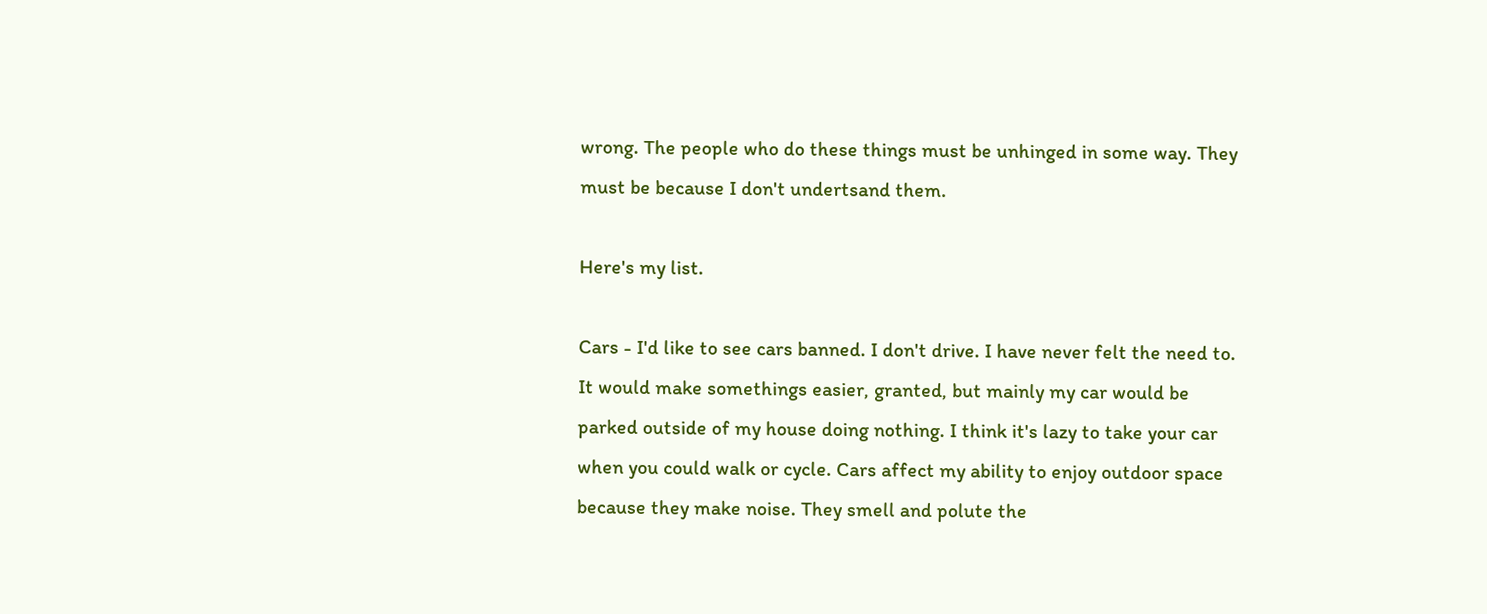wrong. The people who do these things must be unhinged in some way. They must be because I don't undertsand them.

Here's my list.

Cars - I'd like to see cars banned. I don't drive. I have never felt the need to. It would make somethings easier, granted, but mainly my car would be parked outside of my house doing nothing. I think it's lazy to take your car when you could walk or cycle. Cars affect my ability to enjoy outdoor space because they make noise. They smell and polute the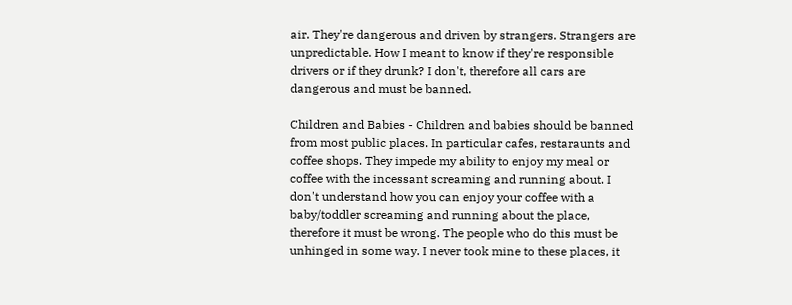air. They're dangerous and driven by strangers. Strangers are unpredictable. How I meant to know if they're responsible drivers or if they drunk? I don't, therefore all cars are dangerous and must be banned.

Children and Babies - Children and babies should be banned from most public places. In particular cafes, restaraunts and coffee shops. They impede my ability to enjoy my meal or coffee with the incessant screaming and running about. I don't understand how you can enjoy your coffee with a baby/toddler screaming and running about the place, therefore it must be wrong. The people who do this must be unhinged in some way. I never took mine to these places, it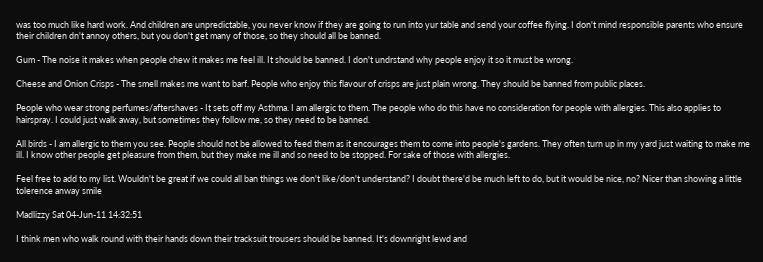was too much like hard work. And children are unpredictable, you never know if they are going to run into yur table and send your coffee flying. I don't mind responsible parents who ensure their children dn't annoy others, but you don't get many of those, so they should all be banned.

Gum - The noise it makes when people chew it makes me feel ill. It should be banned. I don't undrstand why people enjoy it so it must be wrong.

Cheese and Onion Crisps - The smell makes me want to barf. People who enjoy this flavour of crisps are just plain wrong. They should be banned from public places.

People who wear strong perfumes/aftershaves - It sets off my Asthma. I am allergic to them. The people who do this have no consideration for people with allergies. This also applies to hairspray. I could just walk away, but sometimes they follow me, so they need to be banned.

All birds - I am allergic to them you see. People should not be allowed to feed them as it encourages them to come into people's gardens. They often turn up in my yard just waiting to make me ill. I know other people get pleasure from them, but they make me ill and so need to be stopped. For sake of those with allergies.

Feel free to add to my list. Wouldn't be great if we could all ban things we don't like/don't understand? I doubt there'd be much left to do, but it would be nice, no? Nicer than showing a little tolerence anway smile

Madlizzy Sat 04-Jun-11 14:32:51

I think men who walk round with their hands down their tracksuit trousers should be banned. It's downright lewd and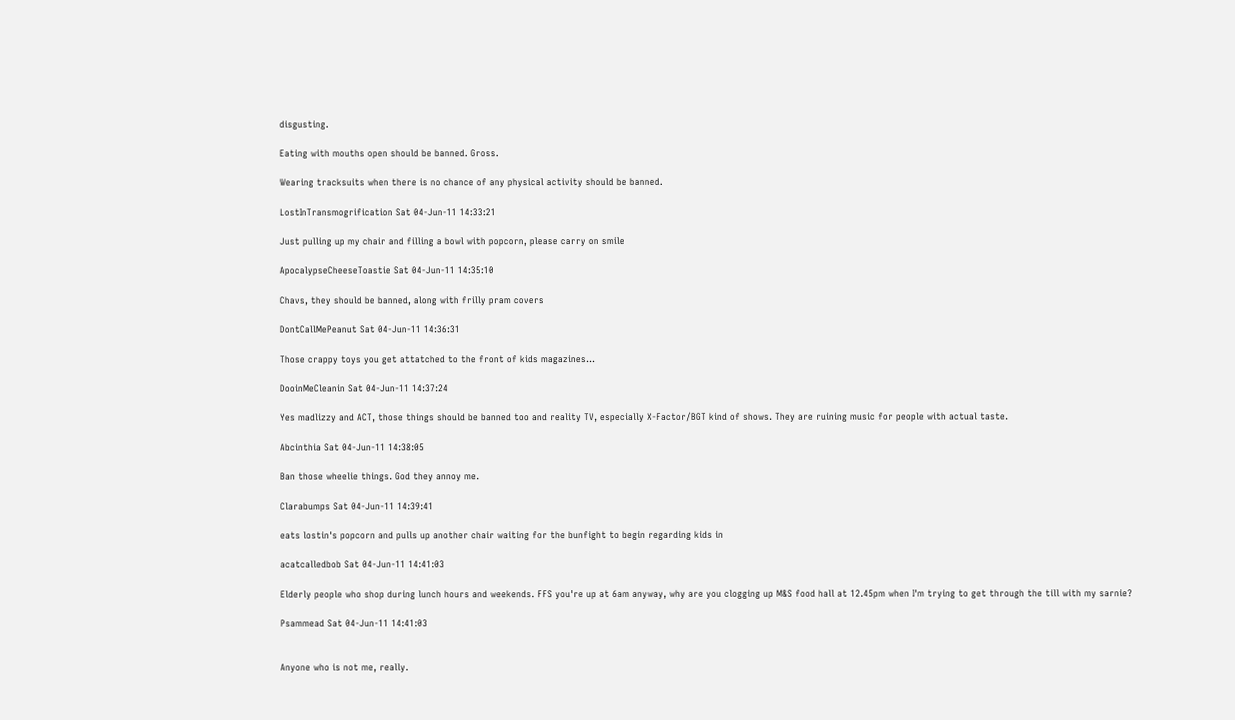disgusting.

Eating with mouths open should be banned. Gross.

Wearing tracksuits when there is no chance of any physical activity should be banned.

LostInTransmogrification Sat 04-Jun-11 14:33:21

Just pulling up my chair and filling a bowl with popcorn, please carry on smile

ApocalypseCheeseToastie Sat 04-Jun-11 14:35:10

Chavs, they should be banned, along with frilly pram covers

DontCallMePeanut Sat 04-Jun-11 14:36:31

Those crappy toys you get attatched to the front of kids magazines...

DooinMeCleanin Sat 04-Jun-11 14:37:24

Yes madlizzy and ACT, those things should be banned too and reality TV, especially X-Factor/BGT kind of shows. They are ruining music for people with actual taste.

Abcinthia Sat 04-Jun-11 14:38:05

Ban those wheelie things. God they annoy me.

Clarabumps Sat 04-Jun-11 14:39:41

eats lostin's popcorn and pulls up another chair waiting for the bunfight to begin regarding kids in

acatcalledbob Sat 04-Jun-11 14:41:03

Elderly people who shop during lunch hours and weekends. FFS you're up at 6am anyway, why are you clogging up M&S food hall at 12.45pm when I'm trying to get through the till with my sarnie?

Psammead Sat 04-Jun-11 14:41:03


Anyone who is not me, really.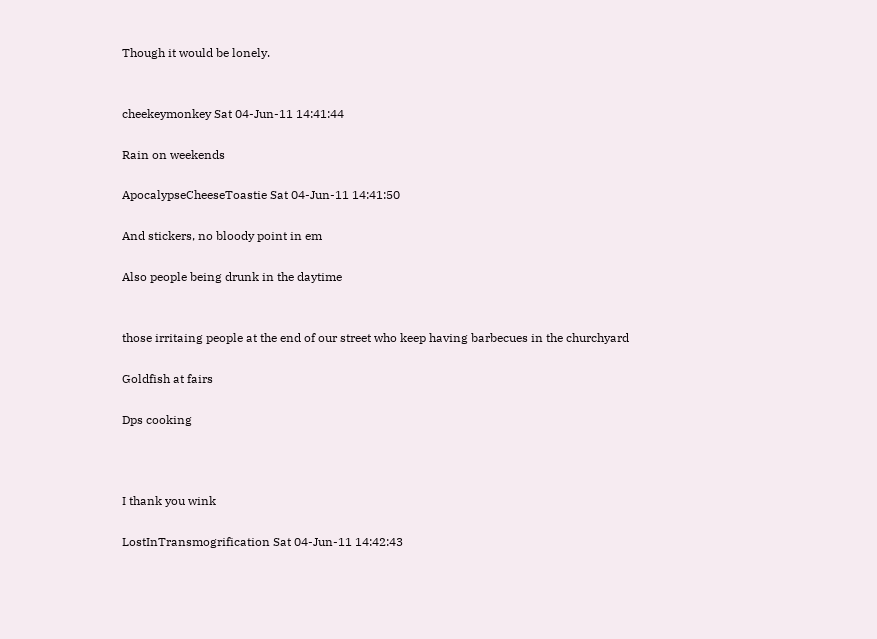Though it would be lonely.


cheekeymonkey Sat 04-Jun-11 14:41:44

Rain on weekends

ApocalypseCheeseToastie Sat 04-Jun-11 14:41:50

And stickers, no bloody point in em

Also people being drunk in the daytime


those irritaing people at the end of our street who keep having barbecues in the churchyard

Goldfish at fairs

Dps cooking



I thank you wink

LostInTransmogrification Sat 04-Jun-11 14:42:43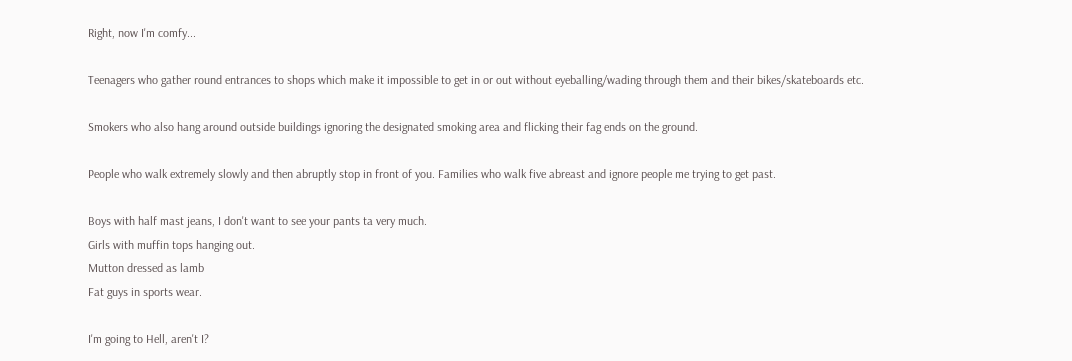Right, now I'm comfy...

Teenagers who gather round entrances to shops which make it impossible to get in or out without eyeballing/wading through them and their bikes/skateboards etc.

Smokers who also hang around outside buildings ignoring the designated smoking area and flicking their fag ends on the ground.

People who walk extremely slowly and then abruptly stop in front of you. Families who walk five abreast and ignore people me trying to get past.

Boys with half mast jeans, I don't want to see your pants ta very much.
Girls with muffin tops hanging out.
Mutton dressed as lamb
Fat guys in sports wear.

I'm going to Hell, aren't I?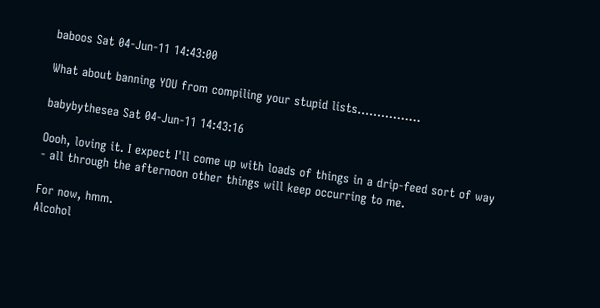baboos Sat 04-Jun-11 14:43:00

What about banning YOU from compiling your stupid lists................

babybythesea Sat 04-Jun-11 14:43:16

Oooh, loving it. I expect I'll come up with loads of things in a drip-feed sort of way - all through the afternoon other things will keep occurring to me.

For now, hmm.
Alcohol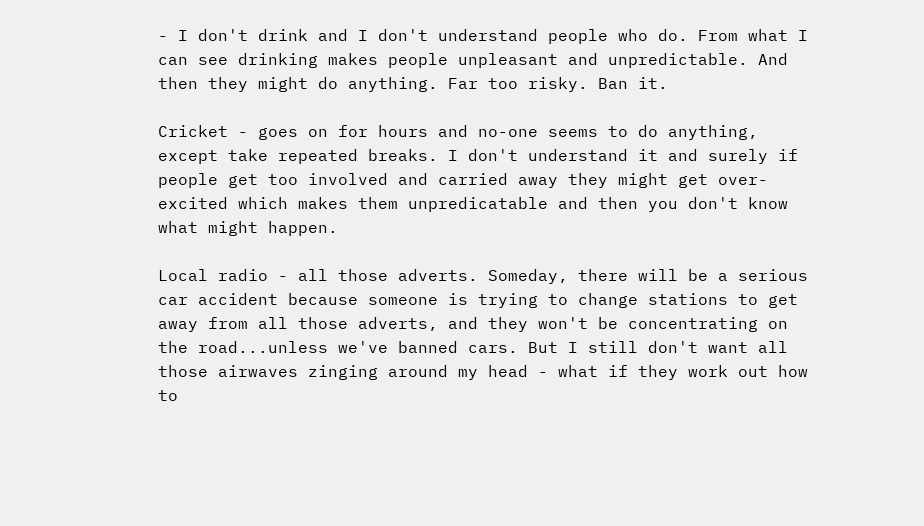- I don't drink and I don't understand people who do. From what I can see drinking makes people unpleasant and unpredictable. And then they might do anything. Far too risky. Ban it.

Cricket - goes on for hours and no-one seems to do anything, except take repeated breaks. I don't understand it and surely if people get too involved and carried away they might get over-excited which makes them unpredicatable and then you don't know what might happen.

Local radio - all those adverts. Someday, there will be a serious car accident because someone is trying to change stations to get away from all those adverts, and they won't be concentrating on the road...unless we've banned cars. But I still don't want all those airwaves zinging around my head - what if they work out how to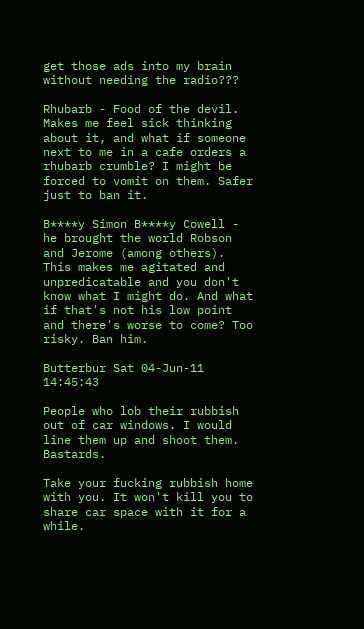get those ads into my brain without needing the radio???

Rhubarb - Food of the devil. Makes me feel sick thinking about it, and what if someone next to me in a cafe orders a rhubarb crumble? I might be forced to vomit on them. Safer just to ban it.

B****y Simon B****y Cowell - he brought the world Robson and Jerome (among others). This makes me agitated and unpredicatable and you don't know what I might do. And what if that's not his low point and there's worse to come? Too risky. Ban him.

Butterbur Sat 04-Jun-11 14:45:43

People who lob their rubbish out of car windows. I would line them up and shoot them. Bastards.

Take your fucking rubbish home with you. It won't kill you to share car space with it for a while.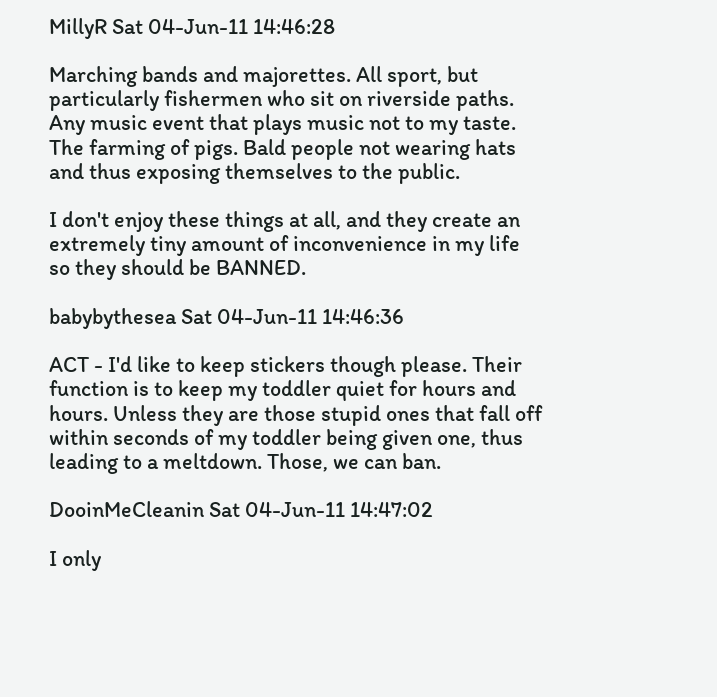MillyR Sat 04-Jun-11 14:46:28

Marching bands and majorettes. All sport, but particularly fishermen who sit on riverside paths. Any music event that plays music not to my taste. The farming of pigs. Bald people not wearing hats and thus exposing themselves to the public.

I don't enjoy these things at all, and they create an extremely tiny amount of inconvenience in my life so they should be BANNED.

babybythesea Sat 04-Jun-11 14:46:36

ACT - I'd like to keep stickers though please. Their function is to keep my toddler quiet for hours and hours. Unless they are those stupid ones that fall off within seconds of my toddler being given one, thus leading to a meltdown. Those, we can ban.

DooinMeCleanin Sat 04-Jun-11 14:47:02

I only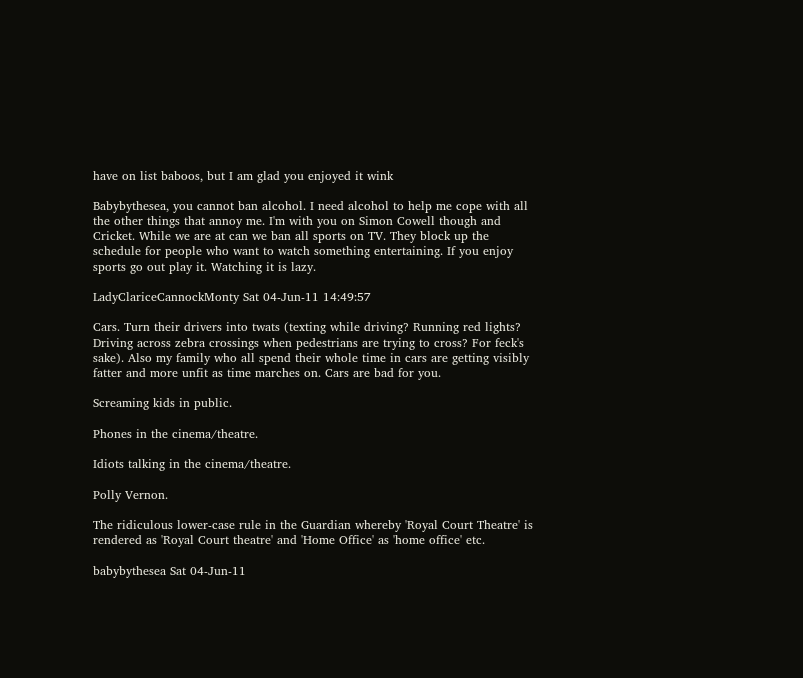have on list baboos, but I am glad you enjoyed it wink

Babybythesea, you cannot ban alcohol. I need alcohol to help me cope with all the other things that annoy me. I'm with you on Simon Cowell though and Cricket. While we are at can we ban all sports on TV. They block up the schedule for people who want to watch something entertaining. If you enjoy sports go out play it. Watching it is lazy.

LadyClariceCannockMonty Sat 04-Jun-11 14:49:57

Cars. Turn their drivers into twats (texting while driving? Running red lights? Driving across zebra crossings when pedestrians are trying to cross? For feck's sake). Also my family who all spend their whole time in cars are getting visibly fatter and more unfit as time marches on. Cars are bad for you.

Screaming kids in public.

Phones in the cinema/theatre.

Idiots talking in the cinema/theatre.

Polly Vernon.

The ridiculous lower-case rule in the Guardian whereby 'Royal Court Theatre' is rendered as 'Royal Court theatre' and 'Home Office' as 'home office' etc.

babybythesea Sat 04-Jun-11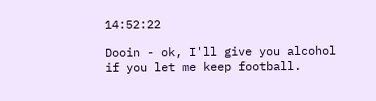14:52:22

Dooin - ok, I'll give you alcohol if you let me keep football.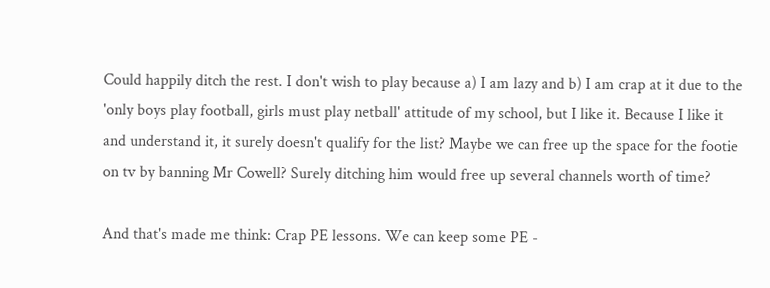Could happily ditch the rest. I don't wish to play because a) I am lazy and b) I am crap at it due to the 'only boys play football, girls must play netball' attitude of my school, but I like it. Because I like it and understand it, it surely doesn't qualify for the list? Maybe we can free up the space for the footie on tv by banning Mr Cowell? Surely ditching him would free up several channels worth of time?

And that's made me think: Crap PE lessons. We can keep some PE -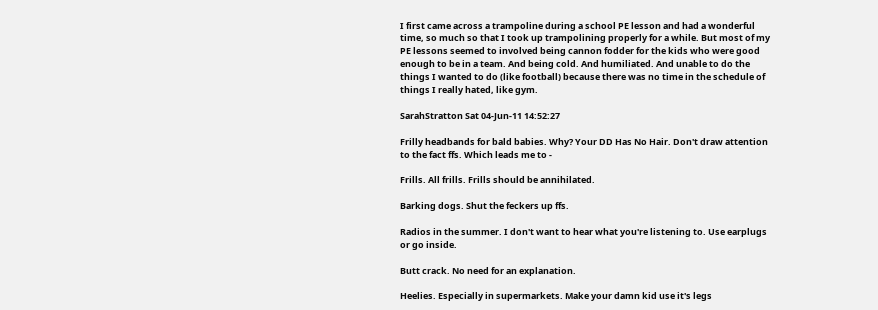I first came across a trampoline during a school PE lesson and had a wonderful time, so much so that I took up trampolining properly for a while. But most of my PE lessons seemed to involved being cannon fodder for the kids who were good enough to be in a team. And being cold. And humiliated. And unable to do the things I wanted to do (like football) because there was no time in the schedule of things I really hated, like gym.

SarahStratton Sat 04-Jun-11 14:52:27

Frilly headbands for bald babies. Why? Your DD Has No Hair. Don't draw attention to the fact ffs. Which leads me to -

Frills. All frills. Frills should be annihilated.

Barking dogs. Shut the feckers up ffs.

Radios in the summer. I don't want to hear what you're listening to. Use earplugs or go inside.

Butt crack. No need for an explanation.

Heelies. Especially in supermarkets. Make your damn kid use it's legs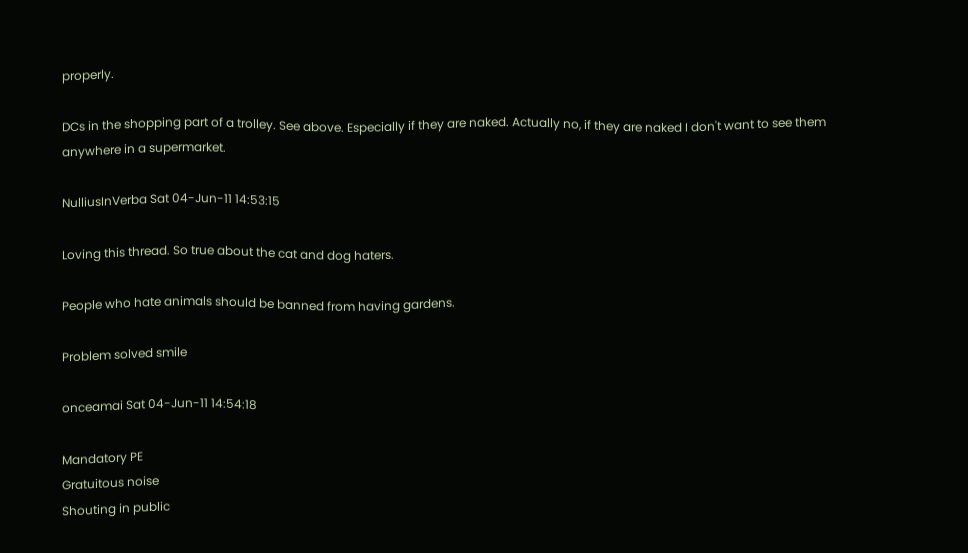properly.

DCs in the shopping part of a trolley. See above. Especially if they are naked. Actually no, if they are naked I don't want to see them anywhere in a supermarket.

NulliusInVerba Sat 04-Jun-11 14:53:15

Loving this thread. So true about the cat and dog haters.

People who hate animals should be banned from having gardens.

Problem solved smile

onceamai Sat 04-Jun-11 14:54:18

Mandatory PE
Gratuitous noise
Shouting in public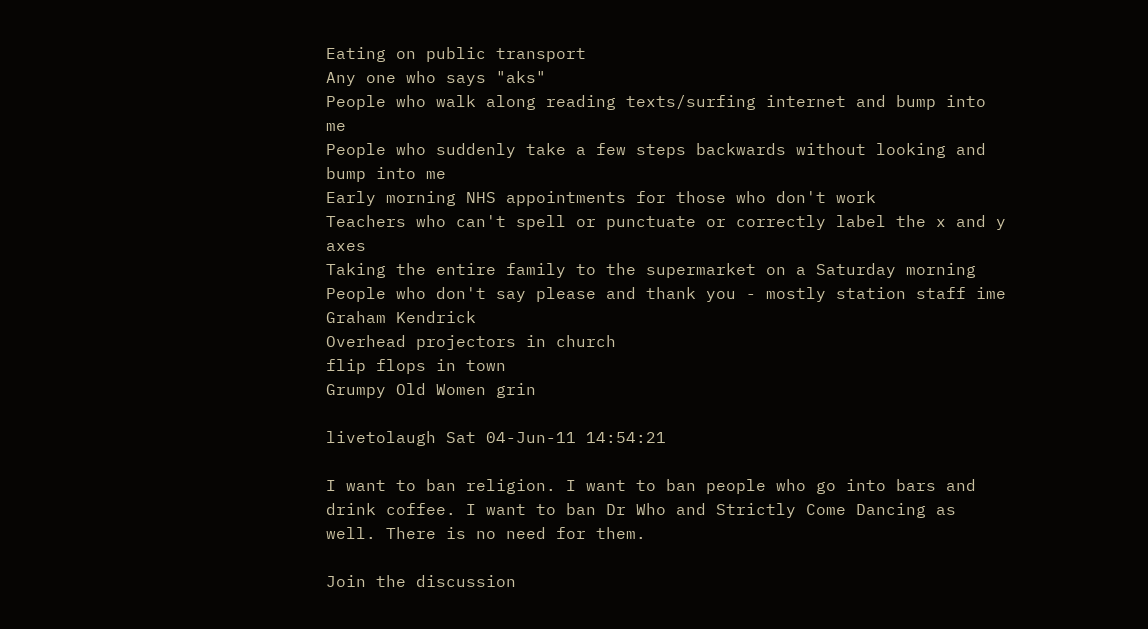Eating on public transport
Any one who says "aks"
People who walk along reading texts/surfing internet and bump into me
People who suddenly take a few steps backwards without looking and bump into me
Early morning NHS appointments for those who don't work
Teachers who can't spell or punctuate or correctly label the x and y axes
Taking the entire family to the supermarket on a Saturday morning
People who don't say please and thank you - mostly station staff ime
Graham Kendrick
Overhead projectors in church
flip flops in town
Grumpy Old Women grin

livetolaugh Sat 04-Jun-11 14:54:21

I want to ban religion. I want to ban people who go into bars and drink coffee. I want to ban Dr Who and Strictly Come Dancing as well. There is no need for them.

Join the discussion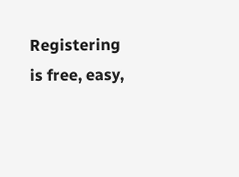Registering is free, easy,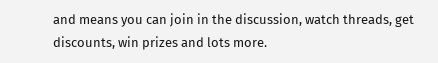and means you can join in the discussion, watch threads, get discounts, win prizes and lots more.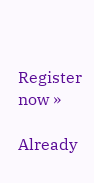Register now »

Already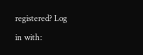registered? Log in with: